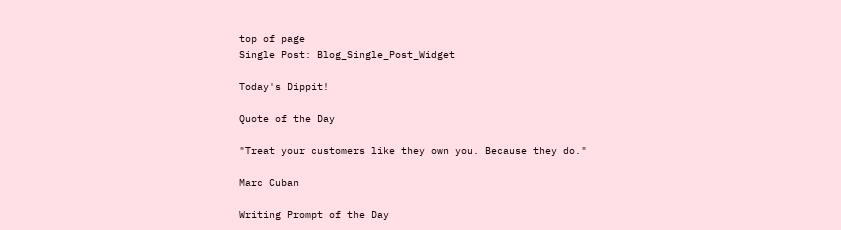top of page
Single Post: Blog_Single_Post_Widget

Today's Dippit!

Quote of the Day

"Treat your customers like they own you. Because they do."

Marc Cuban

Writing Prompt of the Day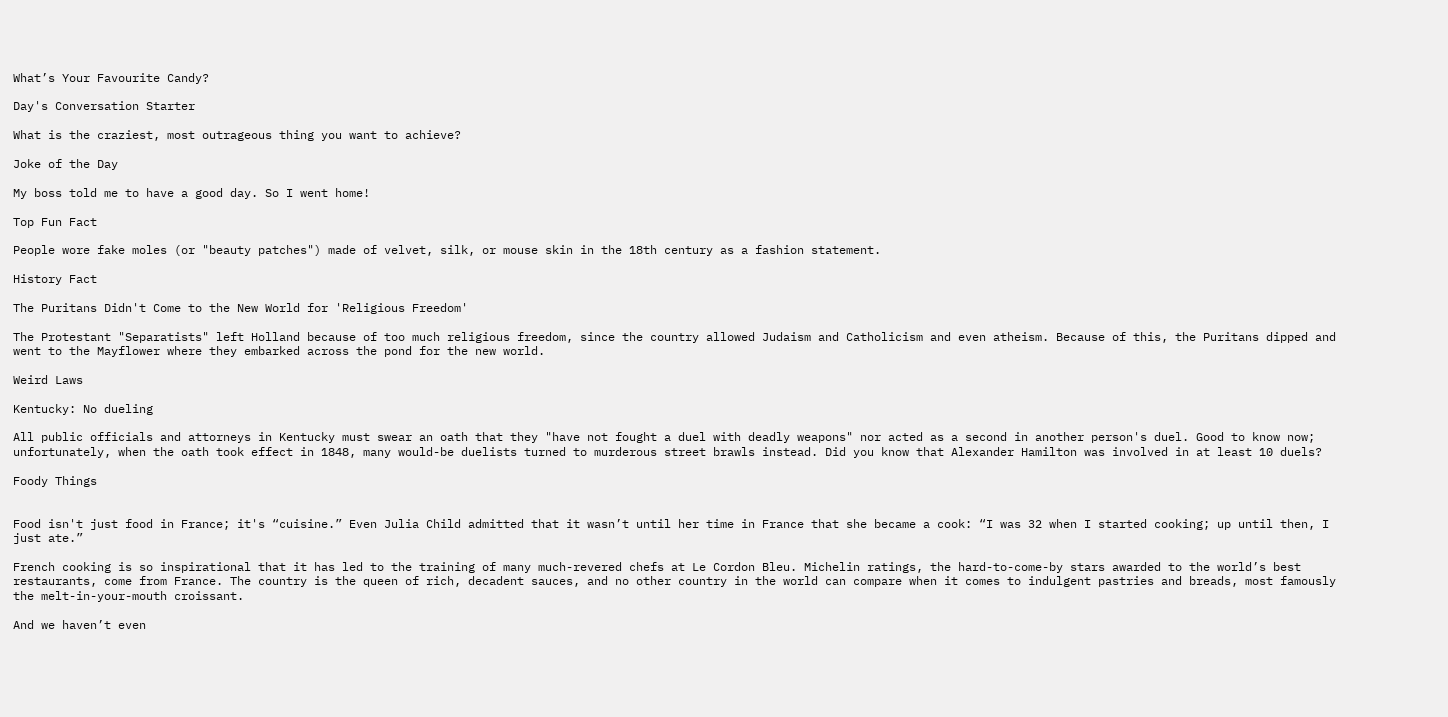What’s Your Favourite Candy?

Day's Conversation Starter

What is the craziest, most outrageous thing you want to achieve?

Joke of the Day

My boss told me to have a good day. So I went home!

Top Fun Fact

People wore fake moles (or "beauty patches") made of velvet, silk, or mouse skin in the 18th century as a fashion statement.

History Fact

The Puritans Didn't Come to the New World for 'Religious Freedom'

The Protestant "Separatists" left Holland because of too much religious freedom, since the country allowed Judaism and Catholicism and even atheism. Because of this, the Puritans dipped and went to the Mayflower where they embarked across the pond for the new world.

Weird Laws

Kentucky: No dueling

All public officials and attorneys in Kentucky must swear an oath that they "have not fought a duel with deadly weapons" nor acted as a second in another person's duel. Good to know now; unfortunately, when the oath took effect in 1848, many would-be duelists turned to murderous street brawls instead. Did you know that Alexander Hamilton was involved in at least 10 duels?

Foody Things


Food isn't just food in France; it's “cuisine.” Even Julia Child admitted that it wasn’t until her time in France that she became a cook: “I was 32 when I started cooking; up until then, I just ate.”

French cooking is so inspirational that it has led to the training of many much-revered chefs at Le Cordon Bleu. Michelin ratings, the hard-to-come-by stars awarded to the world’s best restaurants, come from France. The country is the queen of rich, decadent sauces, and no other country in the world can compare when it comes to indulgent pastries and breads, most famously the melt-in-your-mouth croissant.

And we haven’t even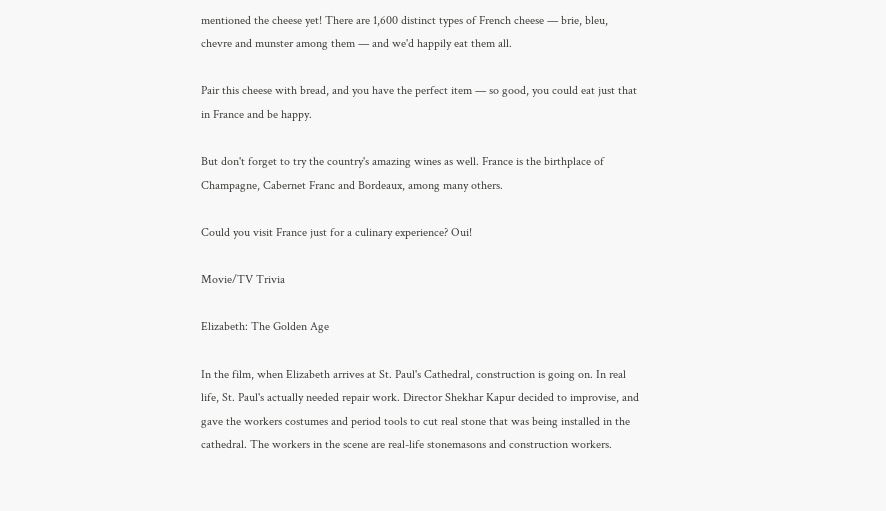mentioned the cheese yet! There are 1,600 distinct types of French cheese — brie, bleu, chevre and munster among them — and we'd happily eat them all.

Pair this cheese with bread, and you have the perfect item — so good, you could eat just that in France and be happy.

But don't forget to try the country's amazing wines as well. France is the birthplace of Champagne, Cabernet Franc and Bordeaux, among many others.

Could you visit France just for a culinary experience? Oui!

Movie/TV Trivia

Elizabeth: The Golden Age

In the film, when Elizabeth arrives at St. Paul's Cathedral, construction is going on. In real life, St. Paul's actually needed repair work. Director Shekhar Kapur decided to improvise, and gave the workers costumes and period tools to cut real stone that was being installed in the cathedral. The workers in the scene are real-life stonemasons and construction workers.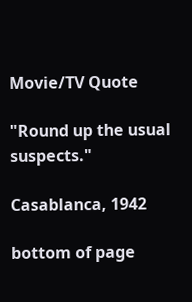Movie/TV Quote

"Round up the usual suspects."

Casablanca, 1942

bottom of page